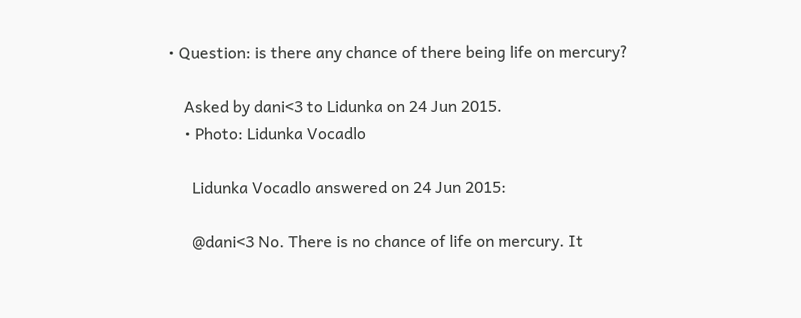• Question: is there any chance of there being life on mercury?

    Asked by dani<3 to Lidunka on 24 Jun 2015.
    • Photo: Lidunka Vocadlo

      Lidunka Vocadlo answered on 24 Jun 2015:

      @dani<3 No. There is no chance of life on mercury. It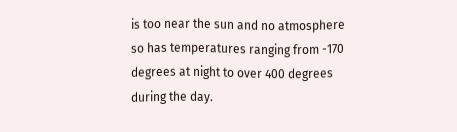is too near the sun and no atmosphere so has temperatures ranging from -170 degrees at night to over 400 degrees during the day.